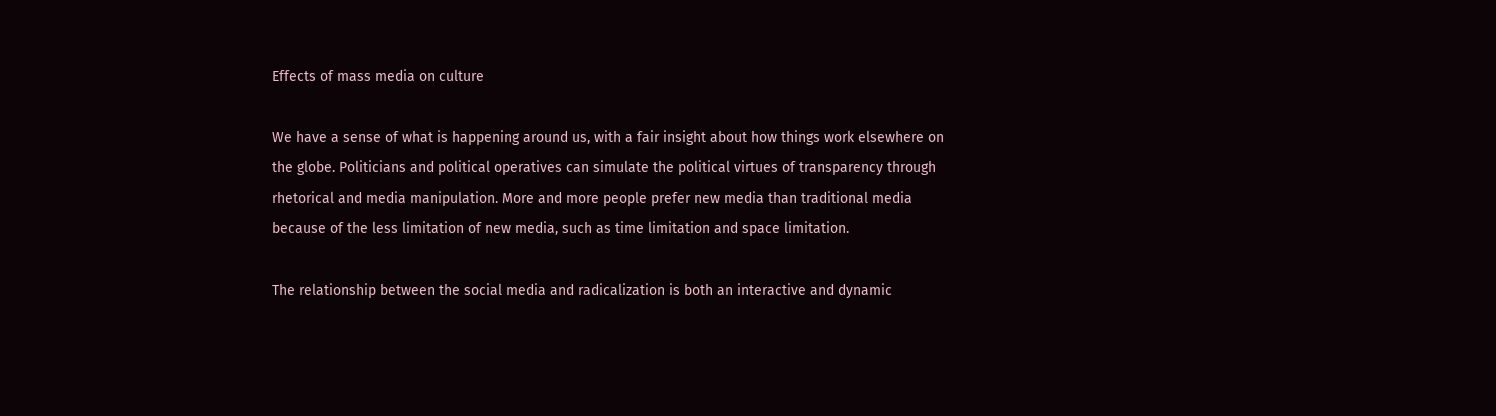Effects of mass media on culture

We have a sense of what is happening around us, with a fair insight about how things work elsewhere on the globe. Politicians and political operatives can simulate the political virtues of transparency through rhetorical and media manipulation. More and more people prefer new media than traditional media because of the less limitation of new media, such as time limitation and space limitation.

The relationship between the social media and radicalization is both an interactive and dynamic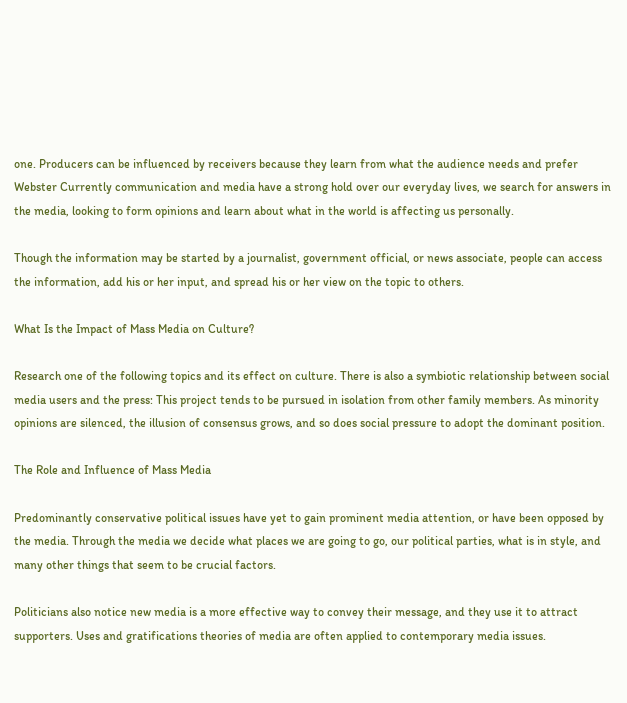one. Producers can be influenced by receivers because they learn from what the audience needs and prefer Webster Currently communication and media have a strong hold over our everyday lives, we search for answers in the media, looking to form opinions and learn about what in the world is affecting us personally.

Though the information may be started by a journalist, government official, or news associate, people can access the information, add his or her input, and spread his or her view on the topic to others.

What Is the Impact of Mass Media on Culture?

Research one of the following topics and its effect on culture. There is also a symbiotic relationship between social media users and the press: This project tends to be pursued in isolation from other family members. As minority opinions are silenced, the illusion of consensus grows, and so does social pressure to adopt the dominant position.

The Role and Influence of Mass Media

Predominantly conservative political issues have yet to gain prominent media attention, or have been opposed by the media. Through the media we decide what places we are going to go, our political parties, what is in style, and many other things that seem to be crucial factors.

Politicians also notice new media is a more effective way to convey their message, and they use it to attract supporters. Uses and gratifications theories of media are often applied to contemporary media issues.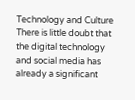Technology and Culture There is little doubt that the digital technology and social media has already a significant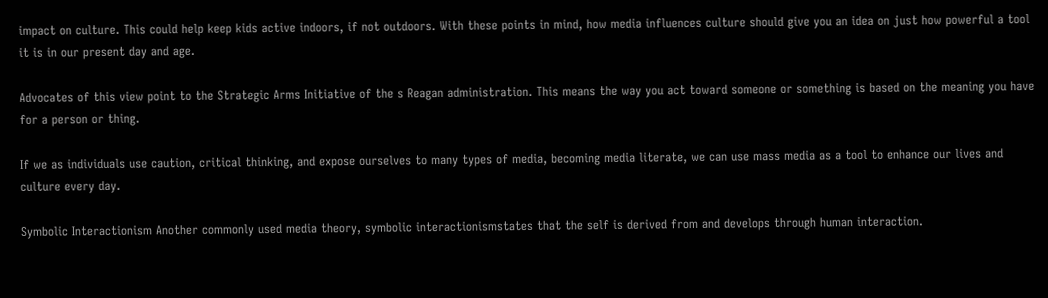impact on culture. This could help keep kids active indoors, if not outdoors. With these points in mind, how media influences culture should give you an idea on just how powerful a tool it is in our present day and age.

Advocates of this view point to the Strategic Arms Initiative of the s Reagan administration. This means the way you act toward someone or something is based on the meaning you have for a person or thing.

If we as individuals use caution, critical thinking, and expose ourselves to many types of media, becoming media literate, we can use mass media as a tool to enhance our lives and culture every day.

Symbolic Interactionism Another commonly used media theory, symbolic interactionismstates that the self is derived from and develops through human interaction.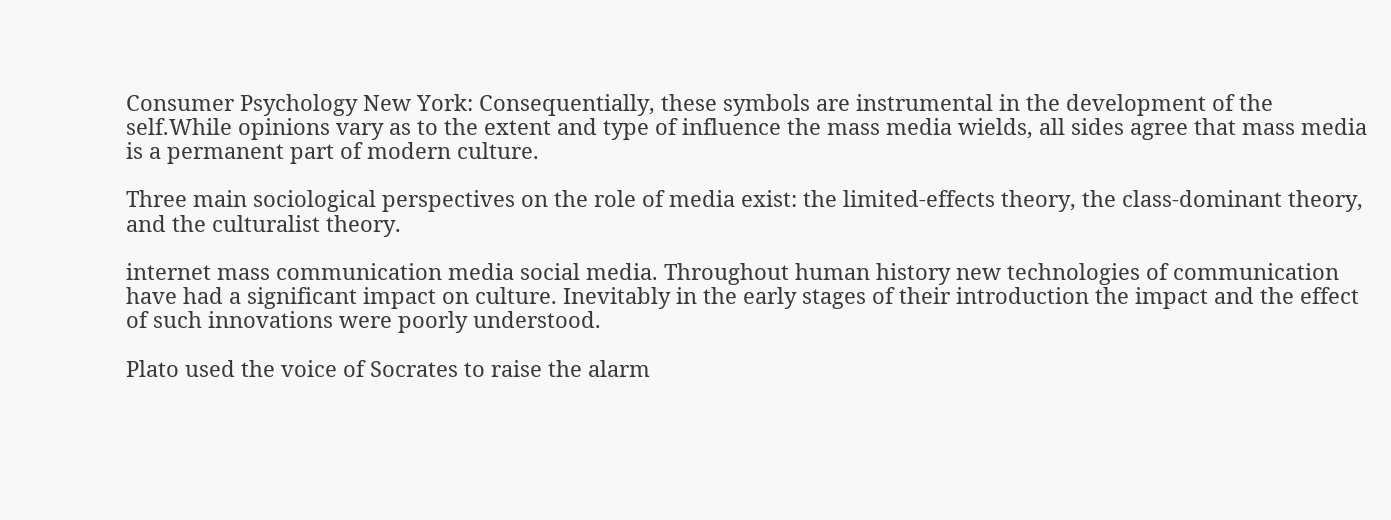Consumer Psychology New York: Consequentially, these symbols are instrumental in the development of the self.While opinions vary as to the extent and type of influence the mass media wields, all sides agree that mass media is a permanent part of modern culture.

Three main sociological perspectives on the role of media exist: the limited‐effects theory, the class‐dominant theory, and the culturalist theory.

internet mass communication media social media. Throughout human history new technologies of communication have had a significant impact on culture. Inevitably in the early stages of their introduction the impact and the effect of such innovations were poorly understood.

Plato used the voice of Socrates to raise the alarm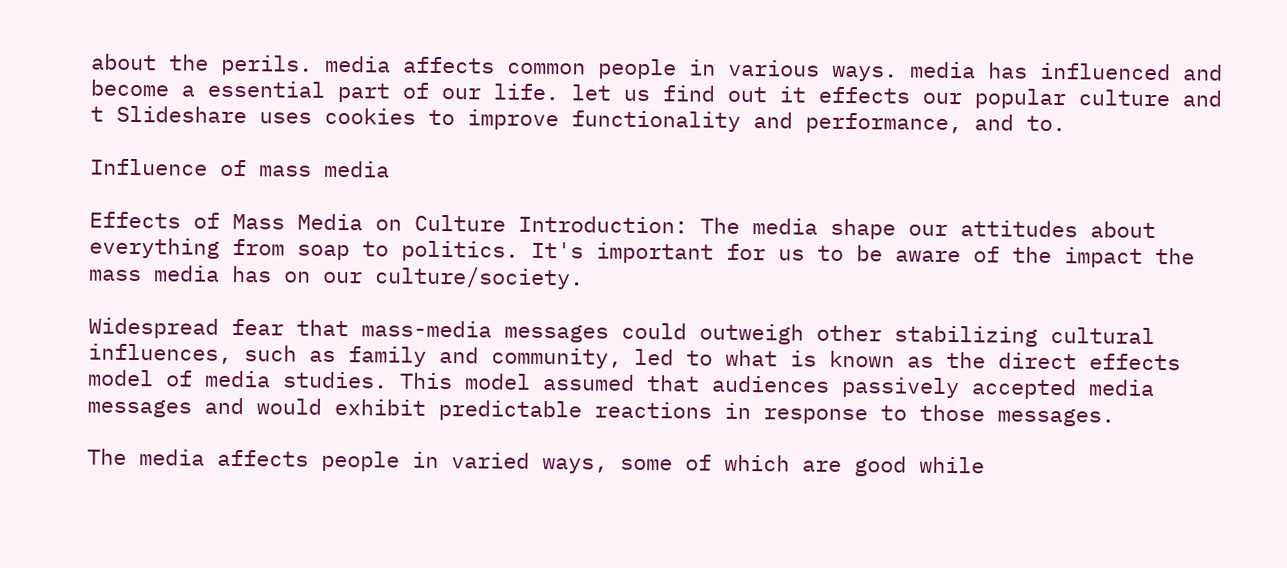about the perils. media affects common people in various ways. media has influenced and become a essential part of our life. let us find out it effects our popular culture and t Slideshare uses cookies to improve functionality and performance, and to.

Influence of mass media

Effects of Mass Media on Culture Introduction: The media shape our attitudes about everything from soap to politics. It's important for us to be aware of the impact the mass media has on our culture/society.

Widespread fear that mass-media messages could outweigh other stabilizing cultural influences, such as family and community, led to what is known as the direct effects model of media studies. This model assumed that audiences passively accepted media messages and would exhibit predictable reactions in response to those messages.

The media affects people in varied ways, some of which are good while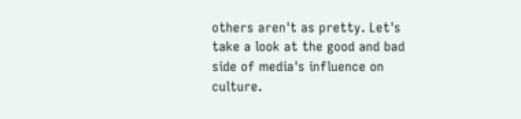others aren't as pretty. Let's take a look at the good and bad side of media's influence on culture.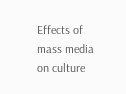Effects of mass media on culture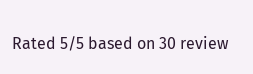Rated 5/5 based on 30 review